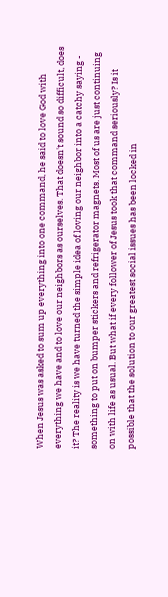When Jesus was asked to sum up everything into one command, he said to love God with everything we have and to love our neighbors as ourselves. That doesn't sound so difficult, does it? The reality is we have turned the simple idea of loving our neighbor into a catchy saying - something to put on bumper stickers and refrigerator magnets. Most of us are just continuing on with life as usual. But what if every follower of Jesus took that command seriously? Is it possible that the solution to our greatest social issues has been locked in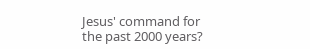Jesus' command for the past 2000 years?